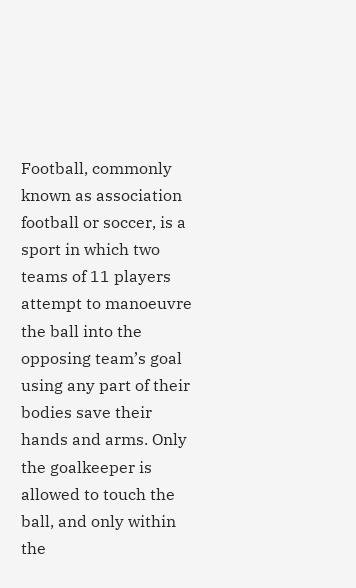Football, commonly known as association football or soccer, is a sport in which two teams of 11 players attempt to manoeuvre the ball into the opposing team’s goal using any part of their bodies save their hands and arms. Only the goalkeeper is allowed to touch the ball, and only within the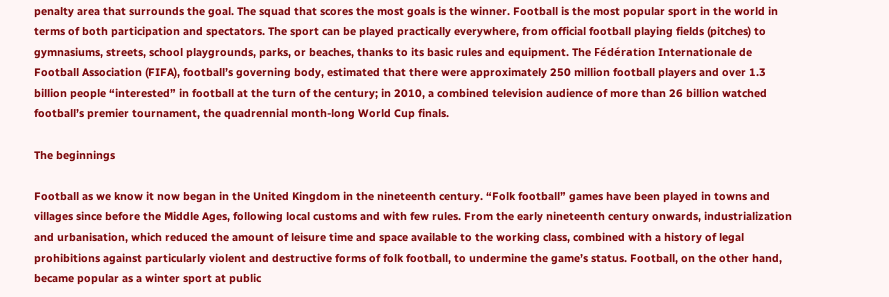penalty area that surrounds the goal. The squad that scores the most goals is the winner. Football is the most popular sport in the world in terms of both participation and spectators. The sport can be played practically everywhere, from official football playing fields (pitches) to gymnasiums, streets, school playgrounds, parks, or beaches, thanks to its basic rules and equipment. The Fédération Internationale de Football Association (FIFA), football’s governing body, estimated that there were approximately 250 million football players and over 1.3 billion people “interested” in football at the turn of the century; in 2010, a combined television audience of more than 26 billion watched football’s premier tournament, the quadrennial month-long World Cup finals.

The beginnings

Football as we know it now began in the United Kingdom in the nineteenth century. “Folk football” games have been played in towns and villages since before the Middle Ages, following local customs and with few rules. From the early nineteenth century onwards, industrialization and urbanisation, which reduced the amount of leisure time and space available to the working class, combined with a history of legal prohibitions against particularly violent and destructive forms of folk football, to undermine the game’s status. Football, on the other hand, became popular as a winter sport at public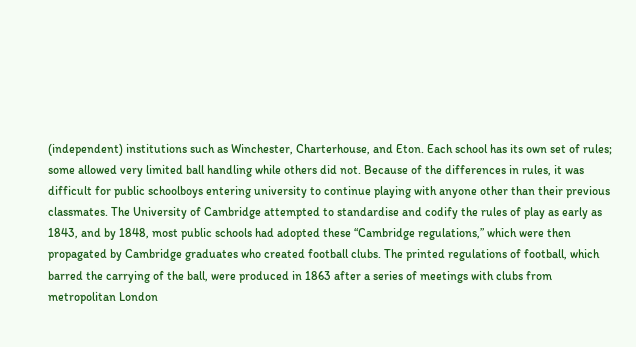(independent) institutions such as Winchester, Charterhouse, and Eton. Each school has its own set of rules; some allowed very limited ball handling while others did not. Because of the differences in rules, it was difficult for public schoolboys entering university to continue playing with anyone other than their previous classmates. The University of Cambridge attempted to standardise and codify the rules of play as early as 1843, and by 1848, most public schools had adopted these “Cambridge regulations,” which were then propagated by Cambridge graduates who created football clubs. The printed regulations of football, which barred the carrying of the ball, were produced in 1863 after a series of meetings with clubs from metropolitan London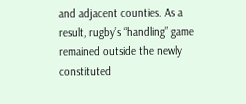and adjacent counties. As a result, rugby’s “handling” game remained outside the newly constituted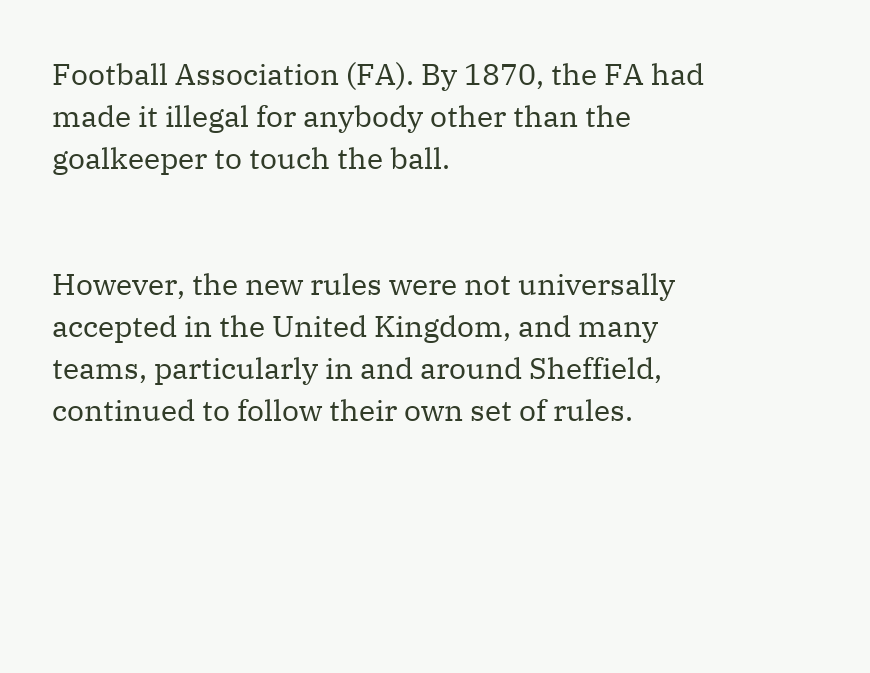Football Association (FA). By 1870, the FA had made it illegal for anybody other than the goalkeeper to touch the ball.


However, the new rules were not universally accepted in the United Kingdom, and many teams, particularly in and around Sheffield, continued to follow their own set of rules.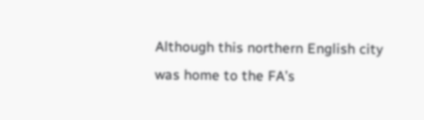Although this northern English city was home to the FA’s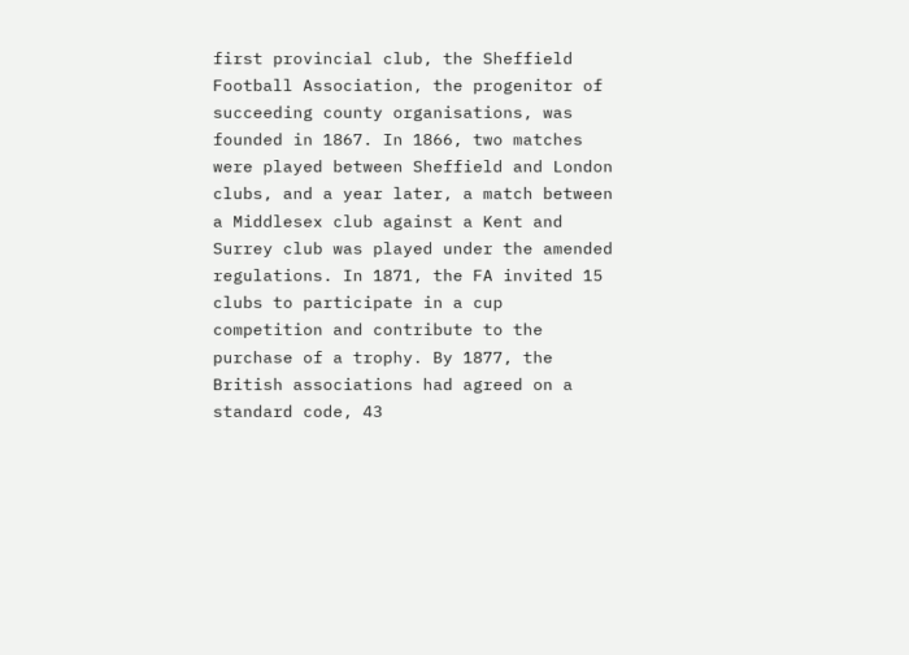first provincial club, the Sheffield Football Association, the progenitor of succeeding county organisations, was founded in 1867. In 1866, two matches were played between Sheffield and London clubs, and a year later, a match between a Middlesex club against a Kent and Surrey club was played under the amended regulations. In 1871, the FA invited 15 clubs to participate in a cup competition and contribute to the purchase of a trophy. By 1877, the British associations had agreed on a standard code, 43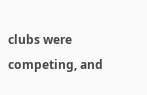clubs were competing, and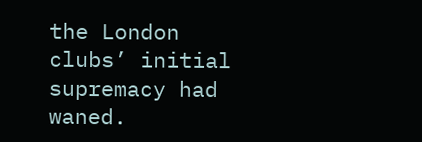the London clubs’ initial supremacy had waned.